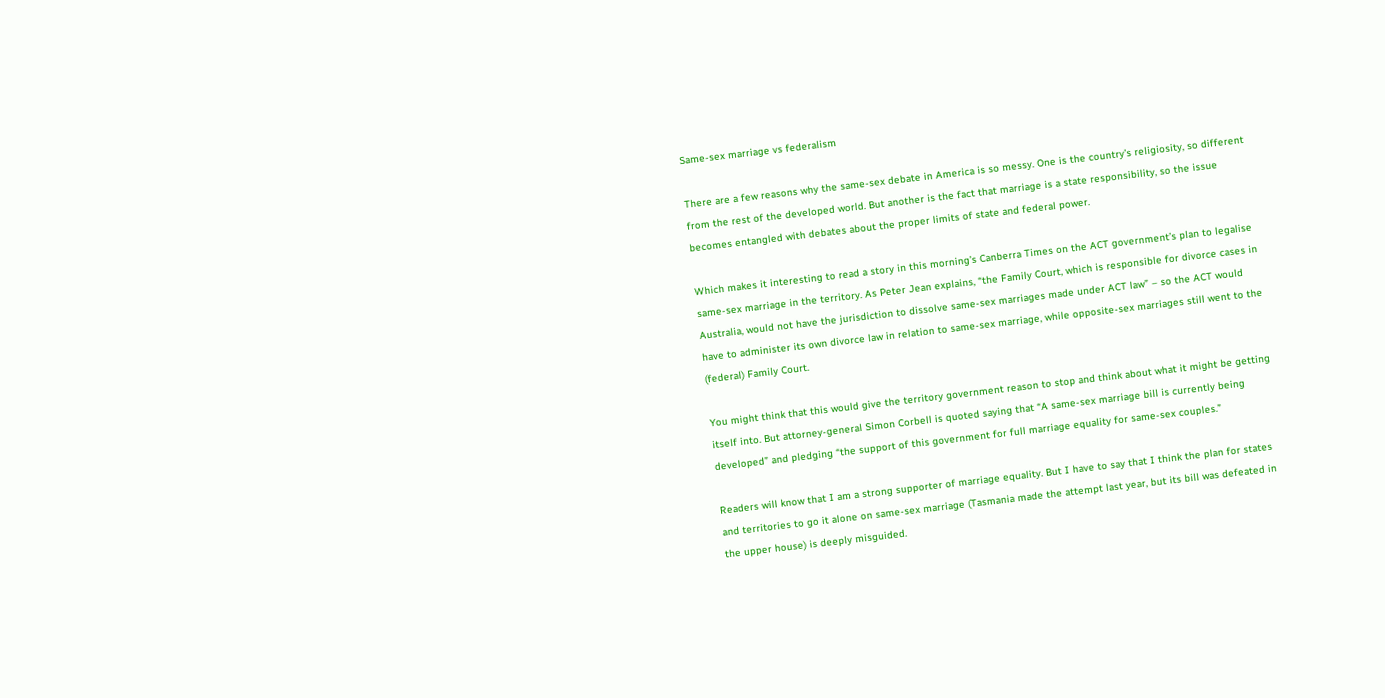Same-sex marriage vs federalism

There are a few reasons why the same-sex debate in America is so messy. One is the country’s religiosity, so different from the rest of the developed world. But another is the fact that marriage is a state responsibility, so the issue becomes entangled with debates about the proper limits of state and federal power.

Which makes it interesting to read a story in this morning’s Canberra Times on the ACT government’s plan to legalise same-sex marriage in the territory. As Peter Jean explains, “the Family Court, which is responsible for divorce cases in Australia, would not have the jurisdiction to dissolve same-sex marriages made under ACT law” – so the ACT would have to administer its own divorce law in relation to same-sex marriage, while opposite-sex marriages still went to the (federal) Family Court.

You might think that this would give the territory government reason to stop and think about what it might be getting itself into. But attorney-general Simon Corbell is quoted saying that “A same-sex marriage bill is currently being developed” and pledging “the support of this government for full marriage equality for same-sex couples.”

Readers will know that I am a strong supporter of marriage equality. But I have to say that I think the plan for states and territories to go it alone on same-sex marriage (Tasmania made the attempt last year, but its bill was defeated in the upper house) is deeply misguided.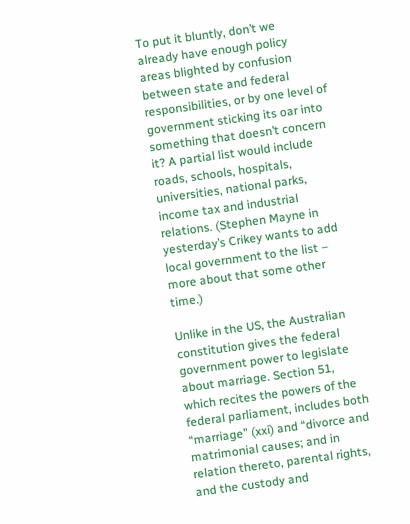To put it bluntly, don’t we already have enough policy areas blighted by confusion between state and federal responsibilities, or by one level of government sticking its oar into something that doesn’t concern it? A partial list would include roads, schools, hospitals, universities, national parks, income tax and industrial relations. (Stephen Mayne in yesterday’s Crikey wants to add local government to the list – more about that some other time.)

Unlike in the US, the Australian constitution gives the federal government power to legislate about marriage. Section 51, which recites the powers of the federal parliament, includes both “marriage” (xxi) and “divorce and matrimonial causes; and in relation thereto, parental rights, and the custody and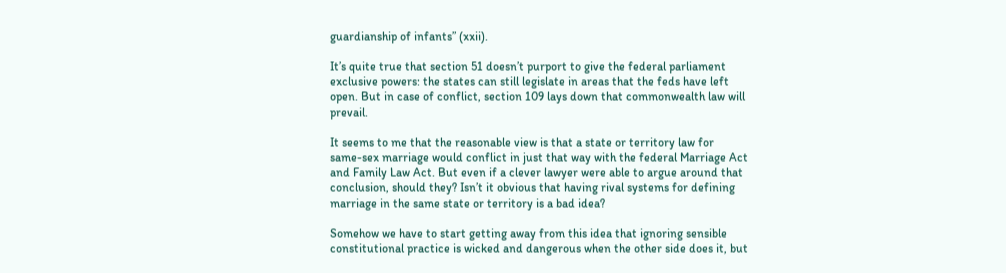guardianship of infants” (xxii).

It’s quite true that section 51 doesn’t purport to give the federal parliament exclusive powers: the states can still legislate in areas that the feds have left open. But in case of conflict, section 109 lays down that commonwealth law will prevail.

It seems to me that the reasonable view is that a state or territory law for same-sex marriage would conflict in just that way with the federal Marriage Act and Family Law Act. But even if a clever lawyer were able to argue around that conclusion, should they? Isn’t it obvious that having rival systems for defining marriage in the same state or territory is a bad idea?

Somehow we have to start getting away from this idea that ignoring sensible constitutional practice is wicked and dangerous when the other side does it, but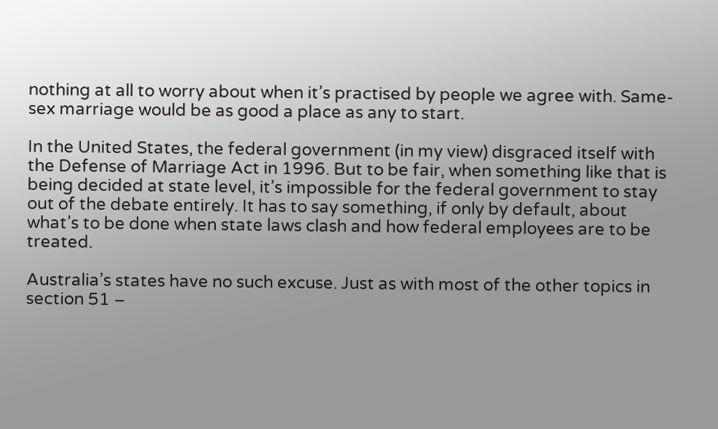nothing at all to worry about when it’s practised by people we agree with. Same-sex marriage would be as good a place as any to start.

In the United States, the federal government (in my view) disgraced itself with the Defense of Marriage Act in 1996. But to be fair, when something like that is being decided at state level, it’s impossible for the federal government to stay out of the debate entirely. It has to say something, if only by default, about what’s to be done when state laws clash and how federal employees are to be treated.

Australia’s states have no such excuse. Just as with most of the other topics in section 51 –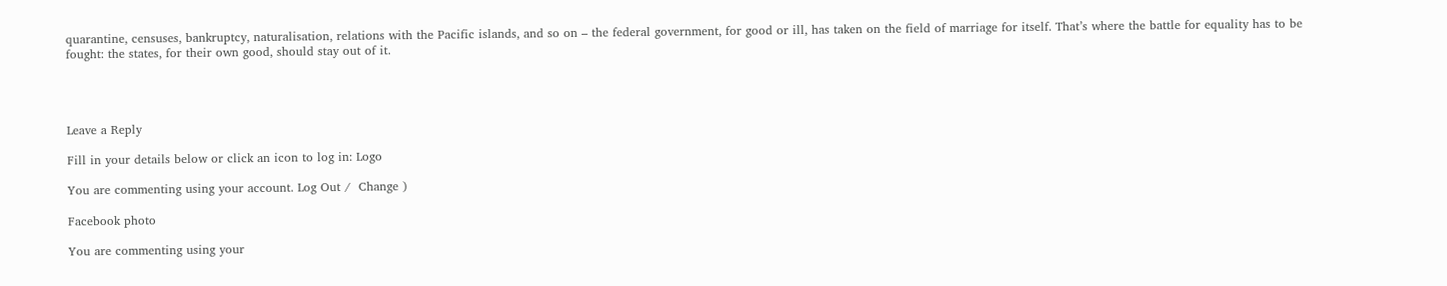quarantine, censuses, bankruptcy, naturalisation, relations with the Pacific islands, and so on – the federal government, for good or ill, has taken on the field of marriage for itself. That’s where the battle for equality has to be fought: the states, for their own good, should stay out of it.




Leave a Reply

Fill in your details below or click an icon to log in: Logo

You are commenting using your account. Log Out /  Change )

Facebook photo

You are commenting using your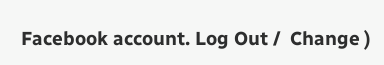Facebook account. Log Out /  Change )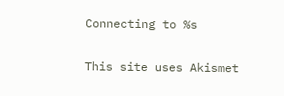Connecting to %s

This site uses Akismet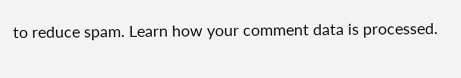to reduce spam. Learn how your comment data is processed.